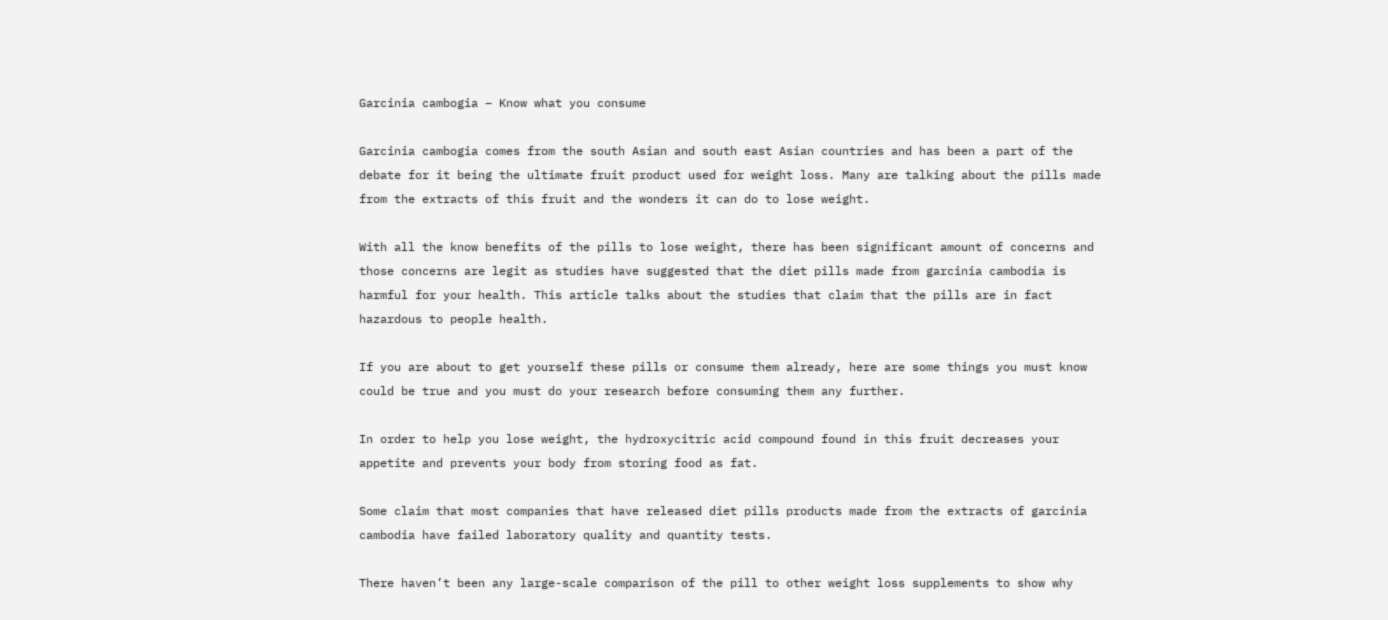Garcinia cambogia – Know what you consume

Garcinia cambogia comes from the south Asian and south east Asian countries and has been a part of the debate for it being the ultimate fruit product used for weight loss. Many are talking about the pills made from the extracts of this fruit and the wonders it can do to lose weight.

With all the know benefits of the pills to lose weight, there has been significant amount of concerns and those concerns are legit as studies have suggested that the diet pills made from garcinia cambodia is harmful for your health. This article talks about the studies that claim that the pills are in fact hazardous to people health.

If you are about to get yourself these pills or consume them already, here are some things you must know could be true and you must do your research before consuming them any further.

In order to help you lose weight, the hydroxycitric acid compound found in this fruit decreases your appetite and prevents your body from storing food as fat.

Some claim that most companies that have released diet pills products made from the extracts of garcinia cambodia have failed laboratory quality and quantity tests.

There haven’t been any large-scale comparison of the pill to other weight loss supplements to show why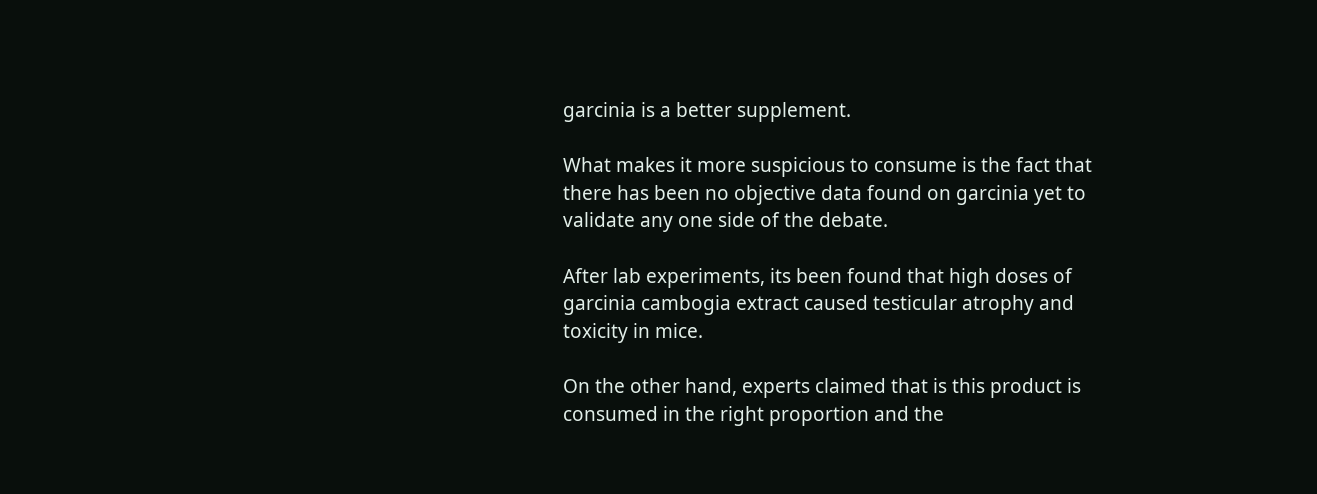garcinia is a better supplement.

What makes it more suspicious to consume is the fact that there has been no objective data found on garcinia yet to validate any one side of the debate.

After lab experiments, its been found that high doses of garcinia cambogia extract caused testicular atrophy and toxicity in mice.

On the other hand, experts claimed that is this product is consumed in the right proportion and the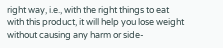right way, i.e., with the right things to eat with this product, it will help you lose weight without causing any harm or side-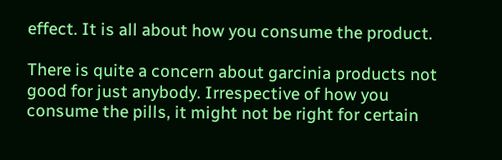effect. It is all about how you consume the product.

There is quite a concern about garcinia products not good for just anybody. Irrespective of how you consume the pills, it might not be right for certain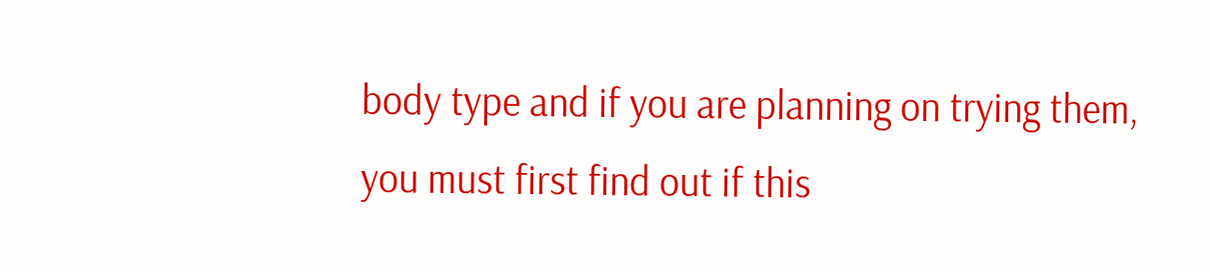body type and if you are planning on trying them, you must first find out if this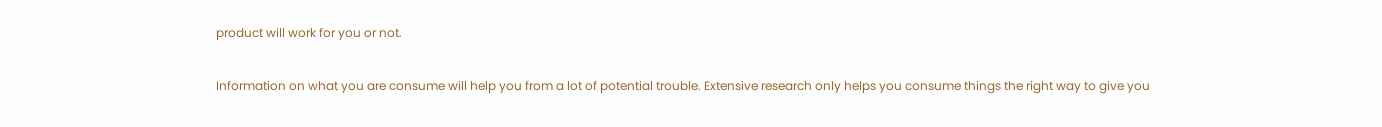product will work for you or not.

Information on what you are consume will help you from a lot of potential trouble. Extensive research only helps you consume things the right way to give you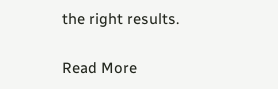the right results.

Read More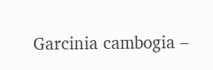Garcinia cambogia –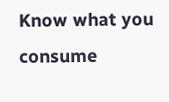Know what you consume